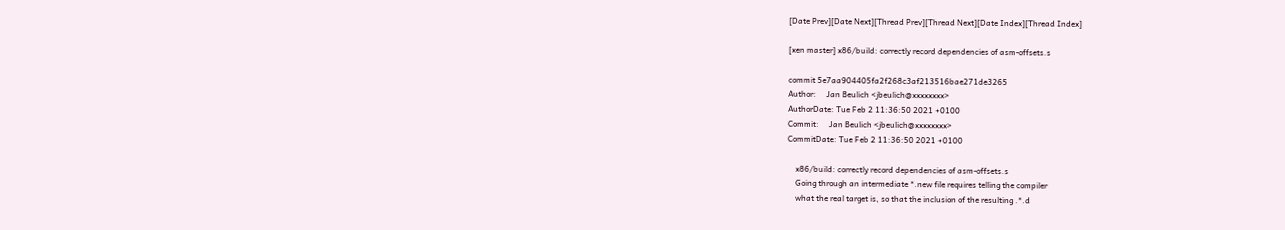[Date Prev][Date Next][Thread Prev][Thread Next][Date Index][Thread Index]

[xen master] x86/build: correctly record dependencies of asm-offsets.s

commit 5e7aa904405fa2f268c3af213516bae271de3265
Author:     Jan Beulich <jbeulich@xxxxxxxx>
AuthorDate: Tue Feb 2 11:36:50 2021 +0100
Commit:     Jan Beulich <jbeulich@xxxxxxxx>
CommitDate: Tue Feb 2 11:36:50 2021 +0100

    x86/build: correctly record dependencies of asm-offsets.s
    Going through an intermediate *.new file requires telling the compiler
    what the real target is, so that the inclusion of the resulting .*.d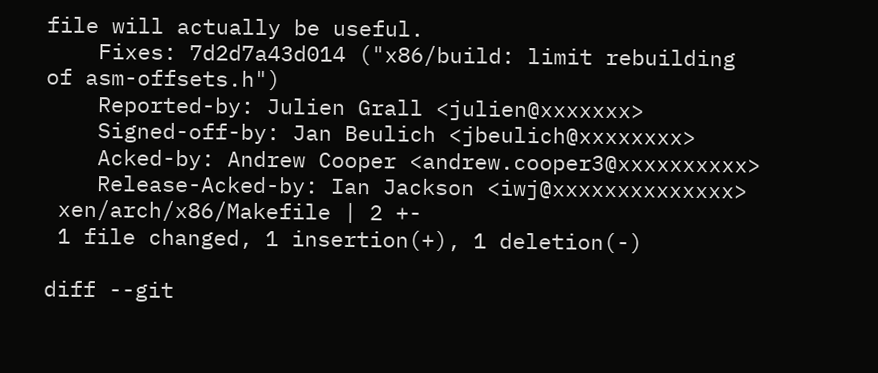file will actually be useful.
    Fixes: 7d2d7a43d014 ("x86/build: limit rebuilding of asm-offsets.h")
    Reported-by: Julien Grall <julien@xxxxxxx>
    Signed-off-by: Jan Beulich <jbeulich@xxxxxxxx>
    Acked-by: Andrew Cooper <andrew.cooper3@xxxxxxxxxx>
    Release-Acked-by: Ian Jackson <iwj@xxxxxxxxxxxxxx>
 xen/arch/x86/Makefile | 2 +-
 1 file changed, 1 insertion(+), 1 deletion(-)

diff --git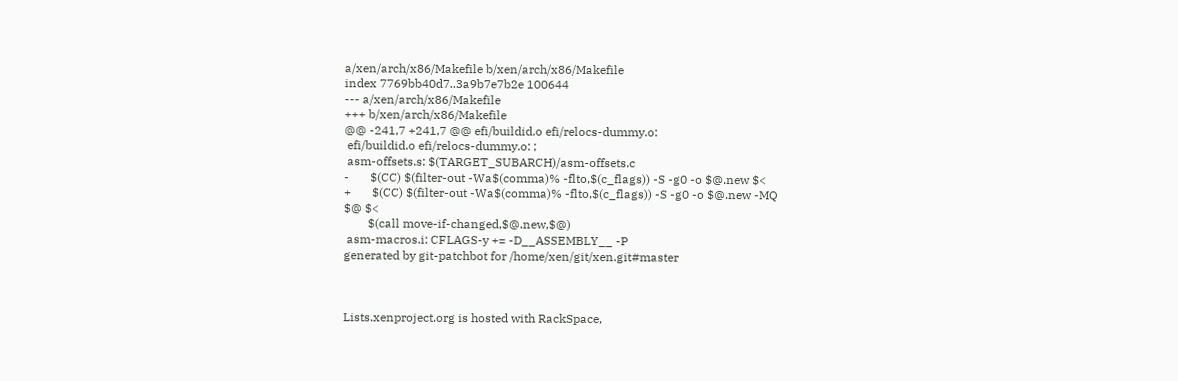a/xen/arch/x86/Makefile b/xen/arch/x86/Makefile
index 7769bb40d7..3a9b7e7b2e 100644
--- a/xen/arch/x86/Makefile
+++ b/xen/arch/x86/Makefile
@@ -241,7 +241,7 @@ efi/buildid.o efi/relocs-dummy.o:
 efi/buildid.o efi/relocs-dummy.o: ;
 asm-offsets.s: $(TARGET_SUBARCH)/asm-offsets.c
-       $(CC) $(filter-out -Wa$(comma)% -flto,$(c_flags)) -S -g0 -o $@.new $<
+       $(CC) $(filter-out -Wa$(comma)% -flto,$(c_flags)) -S -g0 -o $@.new -MQ
$@ $<
        $(call move-if-changed,$@.new,$@)
 asm-macros.i: CFLAGS-y += -D__ASSEMBLY__ -P
generated by git-patchbot for /home/xen/git/xen.git#master



Lists.xenproject.org is hosted with RackSpace,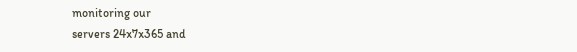monitoring our
servers 24x7x365 and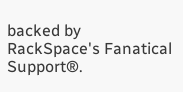backed by RackSpace's Fanatical Support®.